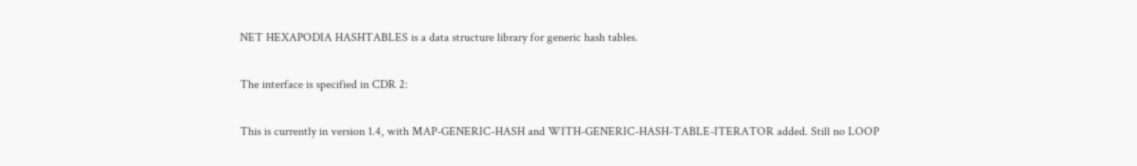NET HEXAPODIA HASHTABLES is a data structure library for generic hash tables.

The interface is specified in CDR 2:

This is currently in version 1.4, with MAP-GENERIC-HASH and WITH-GENERIC-HASH-TABLE-ITERATOR added. Still no LOOP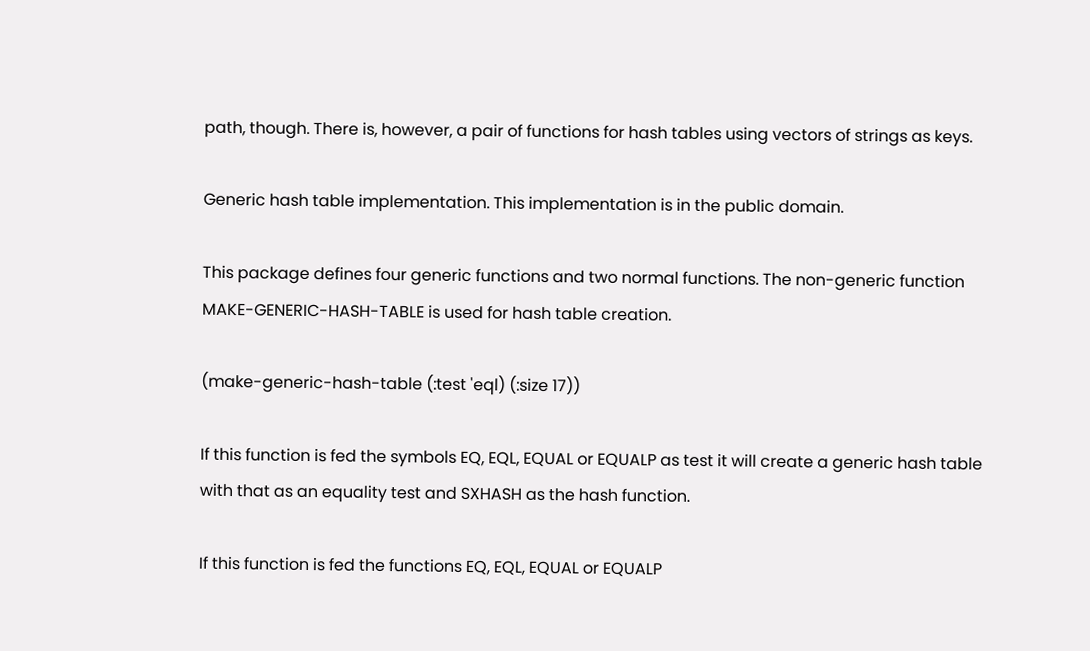path, though. There is, however, a pair of functions for hash tables using vectors of strings as keys.

Generic hash table implementation. This implementation is in the public domain.

This package defines four generic functions and two normal functions. The non-generic function MAKE-GENERIC-HASH-TABLE is used for hash table creation.

(make-generic-hash-table (:test 'eql) (:size 17))

If this function is fed the symbols EQ, EQL, EQUAL or EQUALP as test it will create a generic hash table with that as an equality test and SXHASH as the hash function.

If this function is fed the functions EQ, EQL, EQUAL or EQUALP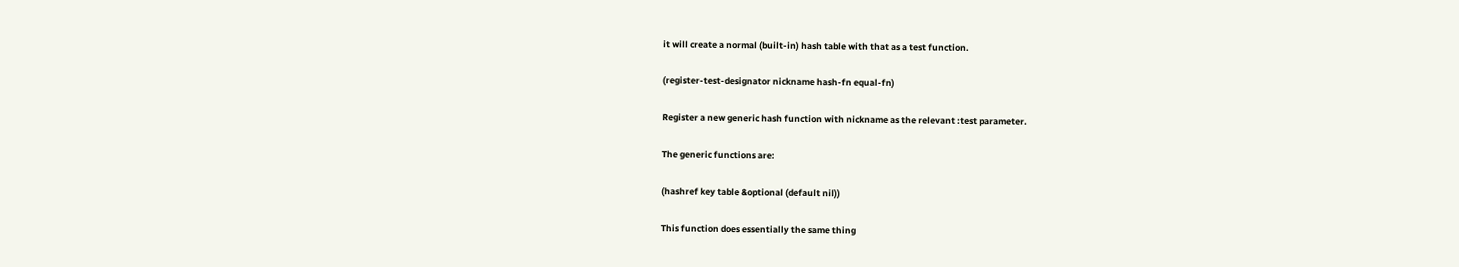it will create a normal (built-in) hash table with that as a test function.

(register-test-designator nickname hash-fn equal-fn)

Register a new generic hash function with nickname as the relevant :test parameter.

The generic functions are:

(hashref key table &optional (default nil))

This function does essentially the same thing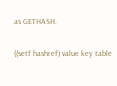as GETHASH.

((setf hashref) value key table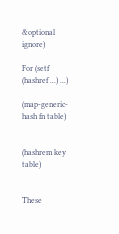&optional ignore)

For (setf (hashref ...) ...)

(map-generic-hash fn table)


(hashrem key table)


These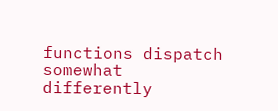functions dispatch somewhat differently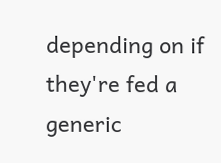depending on if they're fed a generic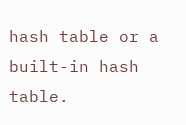hash table or a built-in hash table.